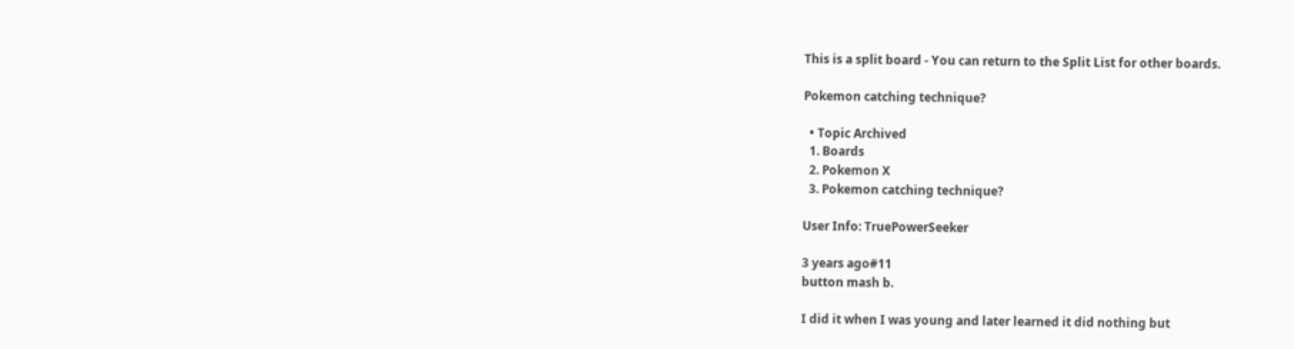This is a split board - You can return to the Split List for other boards.

Pokemon catching technique?

  • Topic Archived
  1. Boards
  2. Pokemon X
  3. Pokemon catching technique?

User Info: TruePowerSeeker

3 years ago#11
button mash b.

I did it when I was young and later learned it did nothing but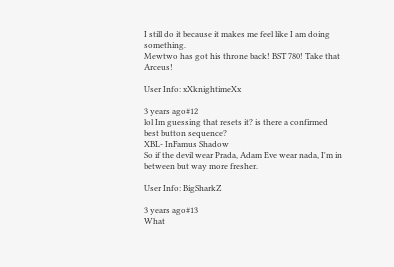I still do it because it makes me feel like I am doing something.
Mewtwo has got his throne back! BST 780! Take that Arceus!

User Info: xXknightimeXx

3 years ago#12
lol Im guessing that resets it? is there a confirmed best button sequence?
XBL- InFamus Shadow
So if the devil wear Prada, Adam Eve wear nada, I'm in between but way more fresher.

User Info: BigSharkZ

3 years ago#13
What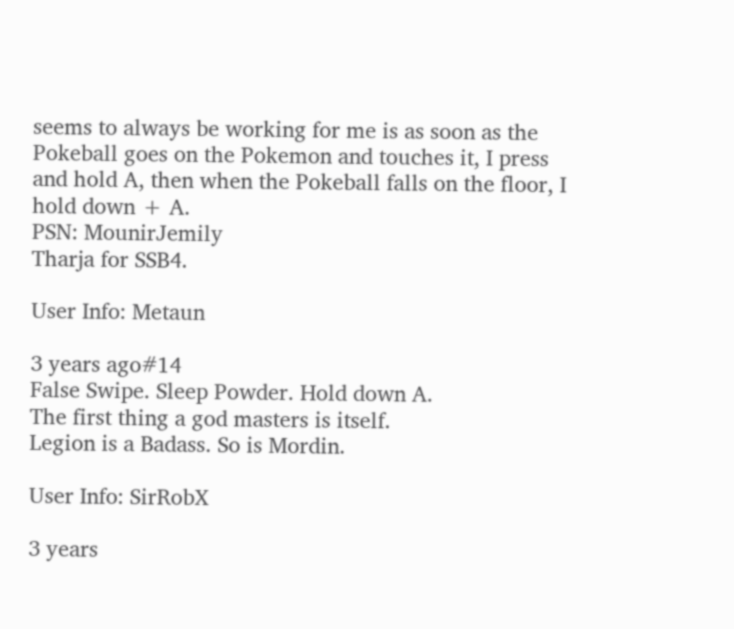seems to always be working for me is as soon as the Pokeball goes on the Pokemon and touches it, I press and hold A, then when the Pokeball falls on the floor, I hold down + A.
PSN: MounirJemily
Tharja for SSB4.

User Info: Metaun

3 years ago#14
False Swipe. Sleep Powder. Hold down A.
The first thing a god masters is itself.
Legion is a Badass. So is Mordin.

User Info: SirRobX

3 years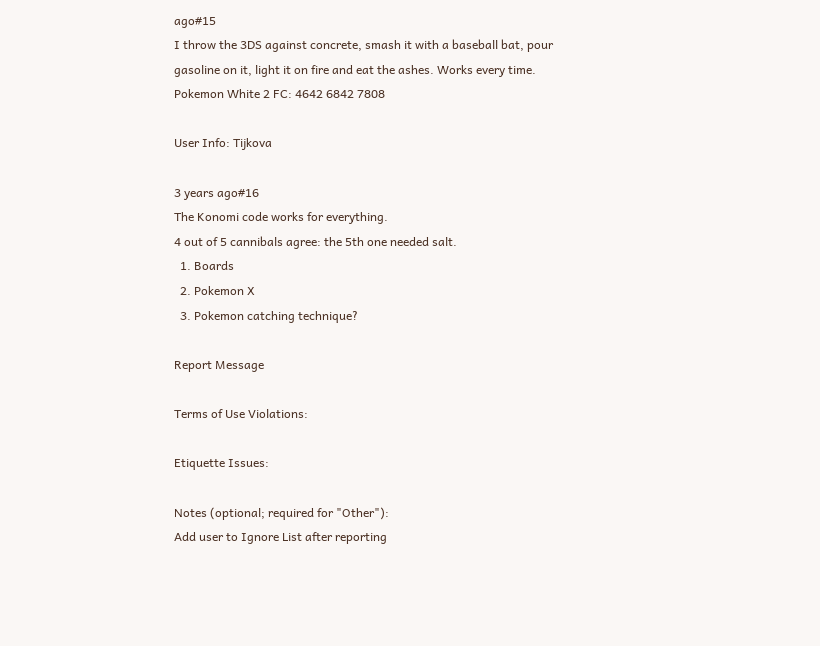ago#15
I throw the 3DS against concrete, smash it with a baseball bat, pour gasoline on it, light it on fire and eat the ashes. Works every time.
Pokemon White 2 FC: 4642 6842 7808

User Info: Tijkova

3 years ago#16
The Konomi code works for everything.
4 out of 5 cannibals agree: the 5th one needed salt.
  1. Boards
  2. Pokemon X
  3. Pokemon catching technique?

Report Message

Terms of Use Violations:

Etiquette Issues:

Notes (optional; required for "Other"):
Add user to Ignore List after reporting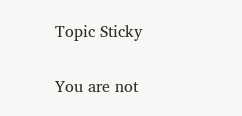Topic Sticky

You are not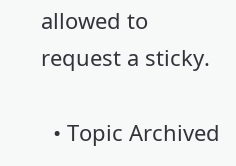allowed to request a sticky.

  • Topic Archived